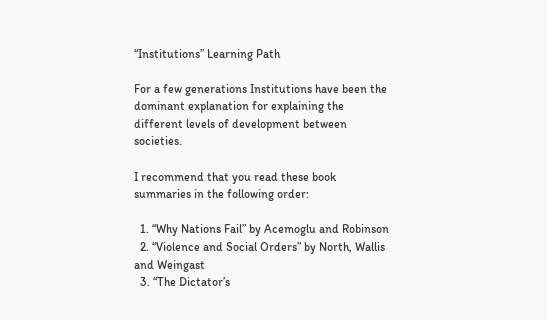“Institutions” Learning Path

For a few generations Institutions have been the dominant explanation for explaining the different levels of development between societies.

I recommend that you read these book summaries in the following order:

  1. “Why Nations Fail” by Acemoglu and Robinson
  2. “Violence and Social Orders” by North, Wallis and Weingast
  3. “The Dictator’s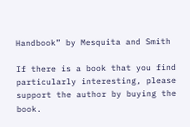Handbook” by Mesquita and Smith

If there is a book that you find particularly interesting, please support the author by buying the book.